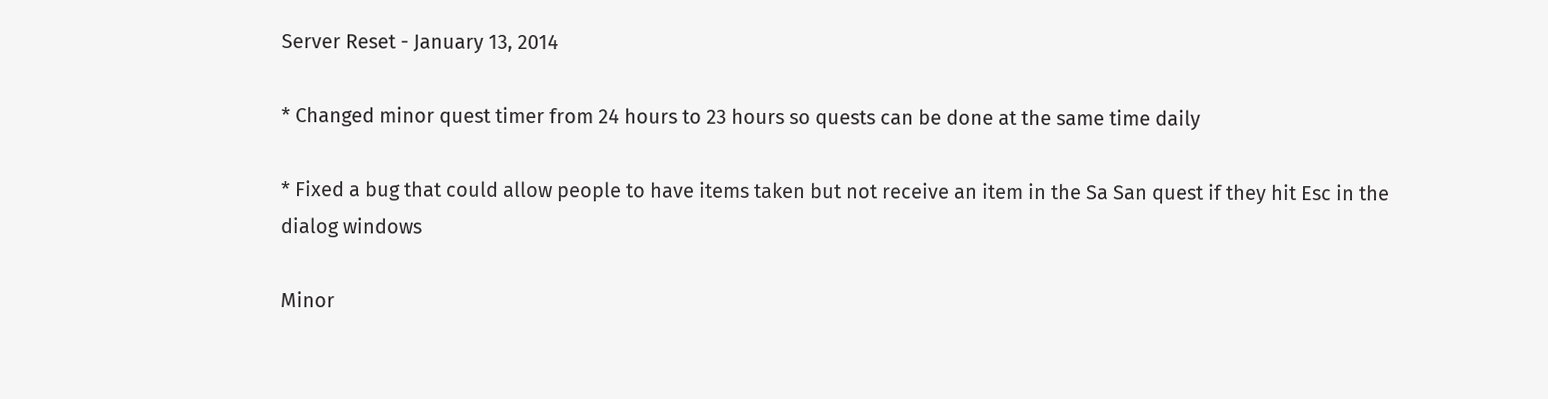Server Reset - January 13, 2014

* Changed minor quest timer from 24 hours to 23 hours so quests can be done at the same time daily

* Fixed a bug that could allow people to have items taken but not receive an item in the Sa San quest if they hit Esc in the dialog windows

Minor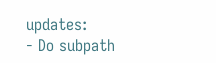updates:
- Do subpath